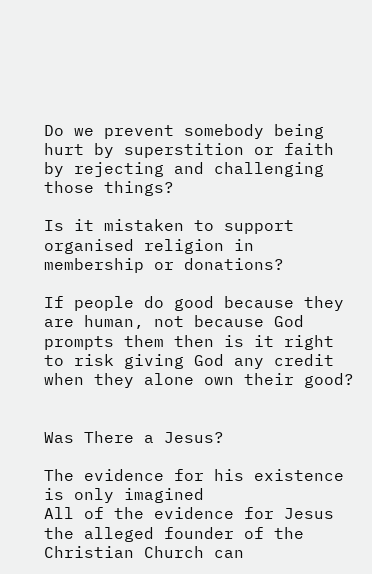Do we prevent somebody being hurt by superstition or faith by rejecting and challenging those things?

Is it mistaken to support organised religion in membership or donations?

If people do good because they are human, not because God prompts them then is it right to risk giving God any credit when they alone own their good?


Was There a Jesus?

The evidence for his existence is only imagined
All of the evidence for Jesus the alleged founder of the Christian Church can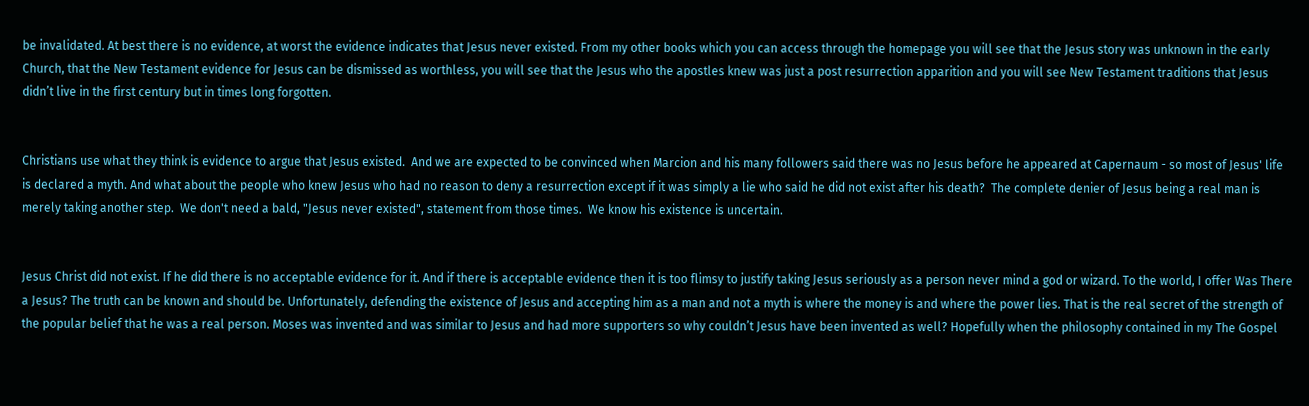be invalidated. At best there is no evidence, at worst the evidence indicates that Jesus never existed. From my other books which you can access through the homepage you will see that the Jesus story was unknown in the early Church, that the New Testament evidence for Jesus can be dismissed as worthless, you will see that the Jesus who the apostles knew was just a post resurrection apparition and you will see New Testament traditions that Jesus didn’t live in the first century but in times long forgotten.


Christians use what they think is evidence to argue that Jesus existed.  And we are expected to be convinced when Marcion and his many followers said there was no Jesus before he appeared at Capernaum - so most of Jesus' life is declared a myth. And what about the people who knew Jesus who had no reason to deny a resurrection except if it was simply a lie who said he did not exist after his death?  The complete denier of Jesus being a real man is merely taking another step.  We don't need a bald, "Jesus never existed", statement from those times.  We know his existence is uncertain.


Jesus Christ did not exist. If he did there is no acceptable evidence for it. And if there is acceptable evidence then it is too flimsy to justify taking Jesus seriously as a person never mind a god or wizard. To the world, I offer Was There a Jesus? The truth can be known and should be. Unfortunately, defending the existence of Jesus and accepting him as a man and not a myth is where the money is and where the power lies. That is the real secret of the strength of the popular belief that he was a real person. Moses was invented and was similar to Jesus and had more supporters so why couldn’t Jesus have been invented as well? Hopefully when the philosophy contained in my The Gospel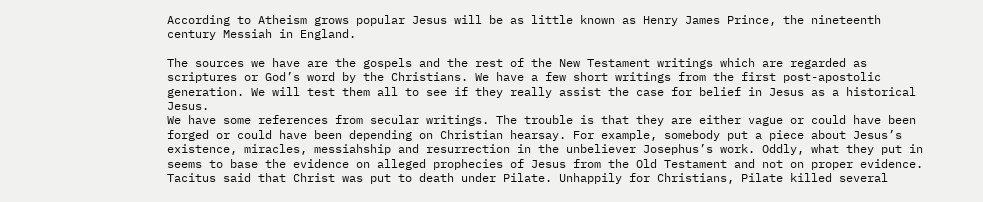According to Atheism grows popular Jesus will be as little known as Henry James Prince, the nineteenth century Messiah in England.

The sources we have are the gospels and the rest of the New Testament writings which are regarded as scriptures or God’s word by the Christians. We have a few short writings from the first post-apostolic generation. We will test them all to see if they really assist the case for belief in Jesus as a historical Jesus.
We have some references from secular writings. The trouble is that they are either vague or could have been forged or could have been depending on Christian hearsay. For example, somebody put a piece about Jesus’s existence, miracles, messiahship and resurrection in the unbeliever Josephus’s work. Oddly, what they put in seems to base the evidence on alleged prophecies of Jesus from the Old Testament and not on proper evidence.
Tacitus said that Christ was put to death under Pilate. Unhappily for Christians, Pilate killed several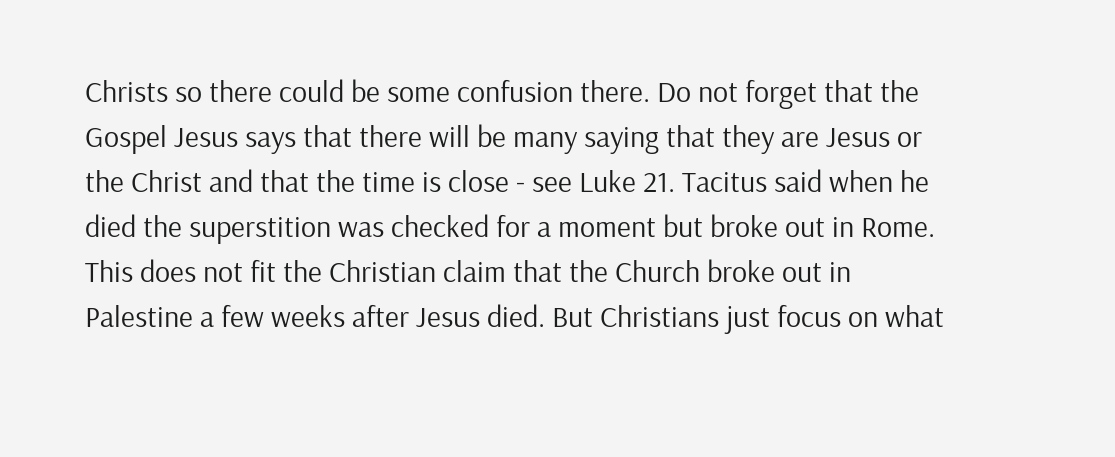Christs so there could be some confusion there. Do not forget that the Gospel Jesus says that there will be many saying that they are Jesus or the Christ and that the time is close - see Luke 21. Tacitus said when he died the superstition was checked for a moment but broke out in Rome. This does not fit the Christian claim that the Church broke out in Palestine a few weeks after Jesus died. But Christians just focus on what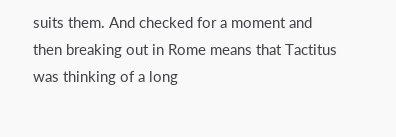suits them. And checked for a moment and then breaking out in Rome means that Tactitus was thinking of a long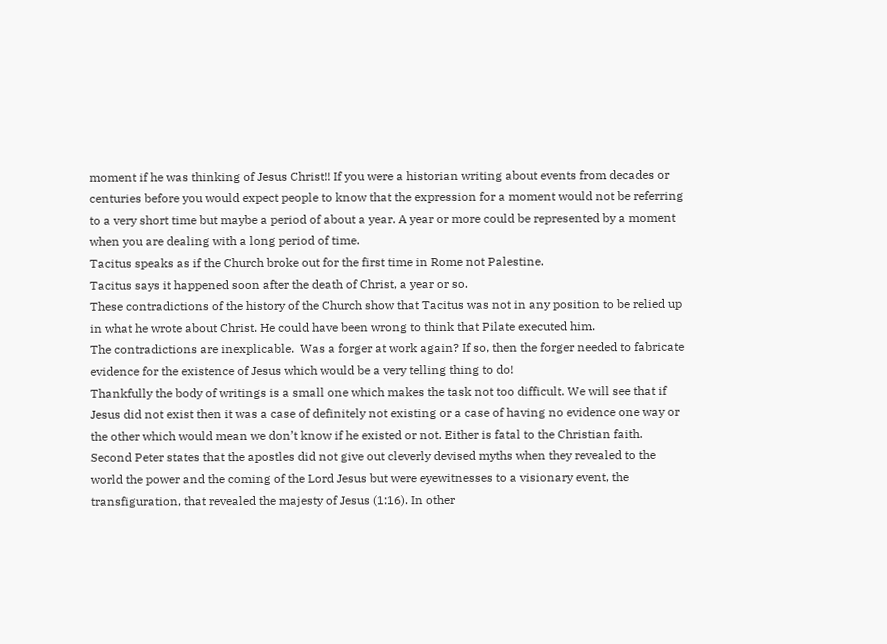moment if he was thinking of Jesus Christ!! If you were a historian writing about events from decades or centuries before you would expect people to know that the expression for a moment would not be referring to a very short time but maybe a period of about a year. A year or more could be represented by a moment when you are dealing with a long period of time.
Tacitus speaks as if the Church broke out for the first time in Rome not Palestine.
Tacitus says it happened soon after the death of Christ, a year or so.
These contradictions of the history of the Church show that Tacitus was not in any position to be relied up in what he wrote about Christ. He could have been wrong to think that Pilate executed him.
The contradictions are inexplicable.  Was a forger at work again? If so, then the forger needed to fabricate evidence for the existence of Jesus which would be a very telling thing to do!
Thankfully the body of writings is a small one which makes the task not too difficult. We will see that if Jesus did not exist then it was a case of definitely not existing or a case of having no evidence one way or the other which would mean we don’t know if he existed or not. Either is fatal to the Christian faith.
Second Peter states that the apostles did not give out cleverly devised myths when they revealed to the world the power and the coming of the Lord Jesus but were eyewitnesses to a visionary event, the transfiguration, that revealed the majesty of Jesus (1:16). In other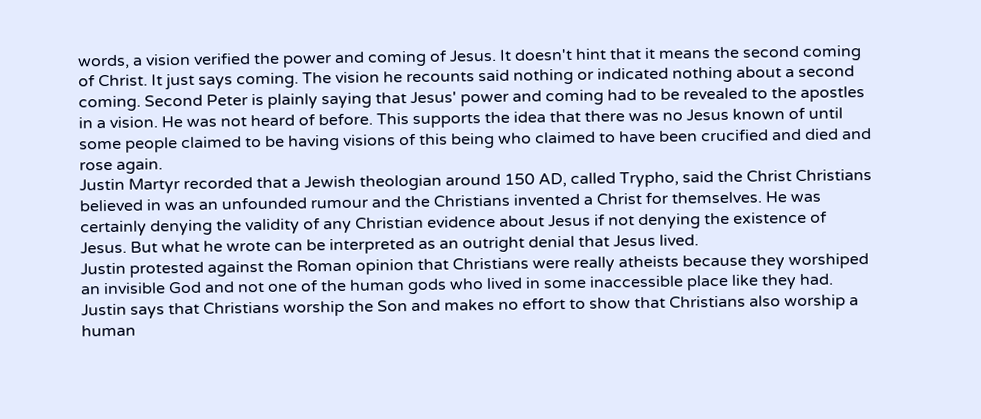words, a vision verified the power and coming of Jesus. It doesn't hint that it means the second coming of Christ. It just says coming. The vision he recounts said nothing or indicated nothing about a second coming. Second Peter is plainly saying that Jesus' power and coming had to be revealed to the apostles in a vision. He was not heard of before. This supports the idea that there was no Jesus known of until some people claimed to be having visions of this being who claimed to have been crucified and died and rose again.
Justin Martyr recorded that a Jewish theologian around 150 AD, called Trypho, said the Christ Christians believed in was an unfounded rumour and the Christians invented a Christ for themselves. He was certainly denying the validity of any Christian evidence about Jesus if not denying the existence of Jesus. But what he wrote can be interpreted as an outright denial that Jesus lived.
Justin protested against the Roman opinion that Christians were really atheists because they worshiped an invisible God and not one of the human gods who lived in some inaccessible place like they had.
Justin says that Christians worship the Son and makes no effort to show that Christians also worship a human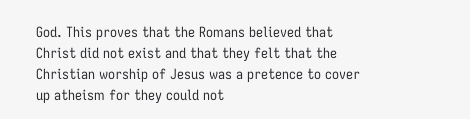God. This proves that the Romans believed that Christ did not exist and that they felt that the Christian worship of Jesus was a pretence to cover up atheism for they could not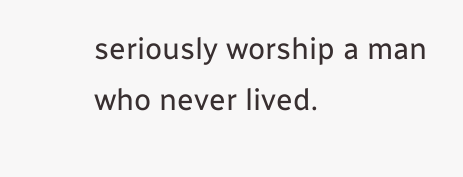seriously worship a man who never lived.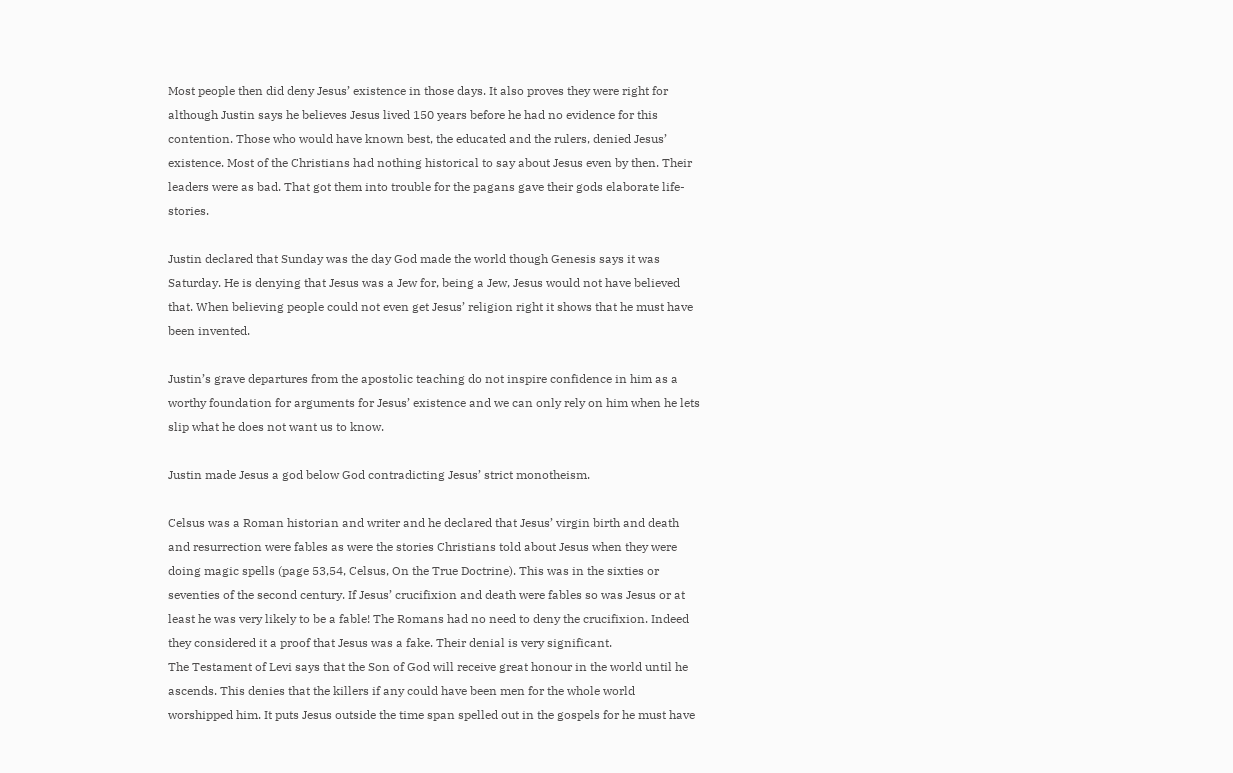Most people then did deny Jesus’ existence in those days. It also proves they were right for although Justin says he believes Jesus lived 150 years before he had no evidence for this contention. Those who would have known best, the educated and the rulers, denied Jesus’ existence. Most of the Christians had nothing historical to say about Jesus even by then. Their leaders were as bad. That got them into trouble for the pagans gave their gods elaborate life-stories.

Justin declared that Sunday was the day God made the world though Genesis says it was Saturday. He is denying that Jesus was a Jew for, being a Jew, Jesus would not have believed that. When believing people could not even get Jesus’ religion right it shows that he must have been invented.

Justin’s grave departures from the apostolic teaching do not inspire confidence in him as a worthy foundation for arguments for Jesus’ existence and we can only rely on him when he lets slip what he does not want us to know.

Justin made Jesus a god below God contradicting Jesus’ strict monotheism.

Celsus was a Roman historian and writer and he declared that Jesus’ virgin birth and death and resurrection were fables as were the stories Christians told about Jesus when they were doing magic spells (page 53,54, Celsus, On the True Doctrine). This was in the sixties or seventies of the second century. If Jesus’ crucifixion and death were fables so was Jesus or at least he was very likely to be a fable! The Romans had no need to deny the crucifixion. Indeed they considered it a proof that Jesus was a fake. Their denial is very significant.
The Testament of Levi says that the Son of God will receive great honour in the world until he ascends. This denies that the killers if any could have been men for the whole world worshipped him. It puts Jesus outside the time span spelled out in the gospels for he must have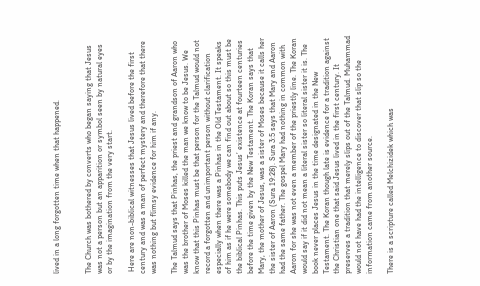lived in a long forgotten time when that happened.


The Church was bothered by converts who began saying that Jesus was not a person but an apparition or symbol seen by natural eyes or by the imagination from the very start.

 Here are non-biblical witnesses that Jesus lived before the first century and was a man of perfect mystery and therefore that there was nothing but flimsy evidence for him if any.

The Talmud says that Pinhas, the priest and grandson of Aaron who was the brother of Moses killed the man we know to be Jesus. We know that this Pinhas must be that person for the Talmud would not record a forgotten and unimportant person without clarification especially when there was a Pinhas in the Old Testament. It speaks of him as if he were somebody we can find out about so this must be the biblical Pinhas. This puts Jesus’ existence at fourteen centuries before the time given by the New Testament. The Koran says that Mary, the mother of Jesus, was a sister of Moses because it calls her the sister of Aaron (Sura 19:28). Sura 3:5 says that Mary and Aaron had the same father. The gospel Mary had nothing in common with Aaron for she was not even a member of the priestly line. The Koran would say if it did not mean a literal sister so literal sister it is. The book never places Jesus in the time designated in the New Testament. The Koran though late is evidence for a tradition against the Christian one that said Jesus lived in the first century. It preserves a tradition that merely slips out of the Talmud. Muhammad would not have had the intelligence to discover that slip so the information came from another source.

There is a scripture called Melchizidek which was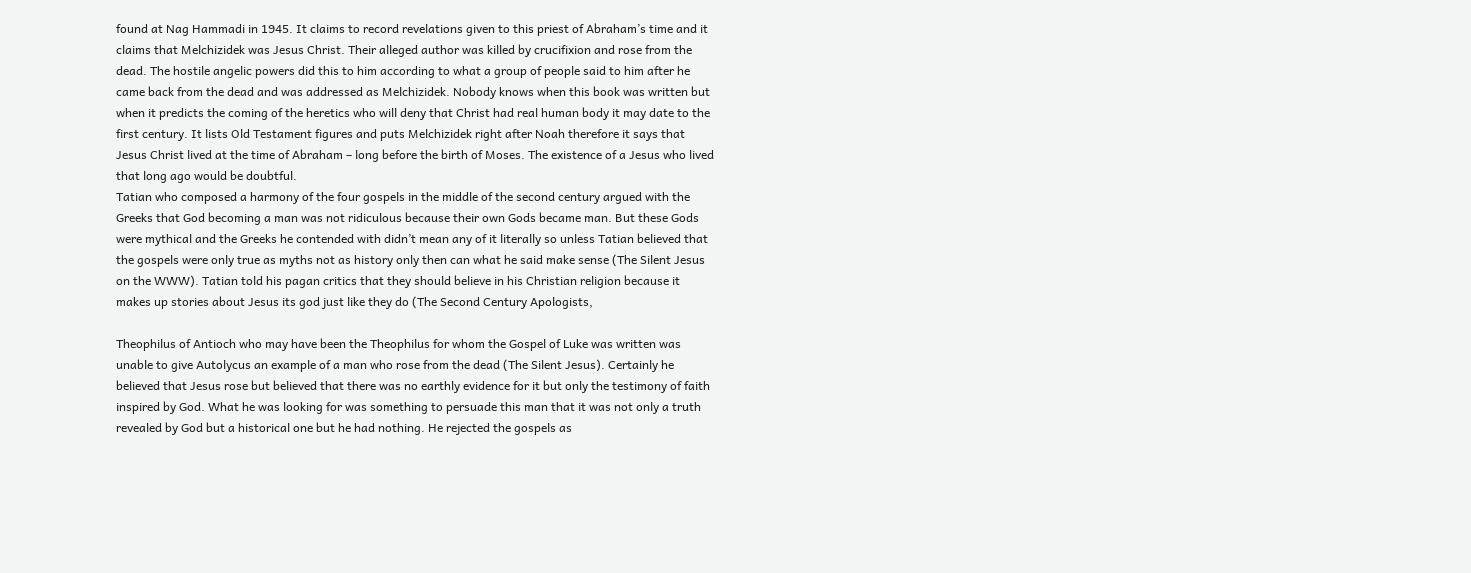found at Nag Hammadi in 1945. It claims to record revelations given to this priest of Abraham’s time and it claims that Melchizidek was Jesus Christ. Their alleged author was killed by crucifixion and rose from the dead. The hostile angelic powers did this to him according to what a group of people said to him after he came back from the dead and was addressed as Melchizidek. Nobody knows when this book was written but when it predicts the coming of the heretics who will deny that Christ had real human body it may date to the first century. It lists Old Testament figures and puts Melchizidek right after Noah therefore it says that Jesus Christ lived at the time of Abraham – long before the birth of Moses. The existence of a Jesus who lived that long ago would be doubtful.
Tatian who composed a harmony of the four gospels in the middle of the second century argued with the Greeks that God becoming a man was not ridiculous because their own Gods became man. But these Gods were mythical and the Greeks he contended with didn’t mean any of it literally so unless Tatian believed that the gospels were only true as myths not as history only then can what he said make sense (The Silent Jesus on the WWW). Tatian told his pagan critics that they should believe in his Christian religion because it makes up stories about Jesus its god just like they do (The Second Century Apologists,

Theophilus of Antioch who may have been the Theophilus for whom the Gospel of Luke was written was unable to give Autolycus an example of a man who rose from the dead (The Silent Jesus). Certainly he believed that Jesus rose but believed that there was no earthly evidence for it but only the testimony of faith inspired by God. What he was looking for was something to persuade this man that it was not only a truth revealed by God but a historical one but he had nothing. He rejected the gospels as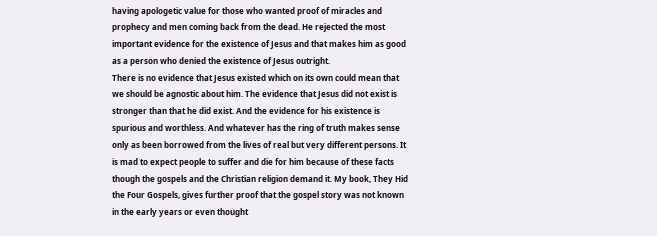having apologetic value for those who wanted proof of miracles and prophecy and men coming back from the dead. He rejected the most important evidence for the existence of Jesus and that makes him as good as a person who denied the existence of Jesus outright.
There is no evidence that Jesus existed which on its own could mean that we should be agnostic about him. The evidence that Jesus did not exist is stronger than that he did exist. And the evidence for his existence is spurious and worthless. And whatever has the ring of truth makes sense only as been borrowed from the lives of real but very different persons. It is mad to expect people to suffer and die for him because of these facts though the gospels and the Christian religion demand it. My book, They Hid the Four Gospels, gives further proof that the gospel story was not known in the early years or even thought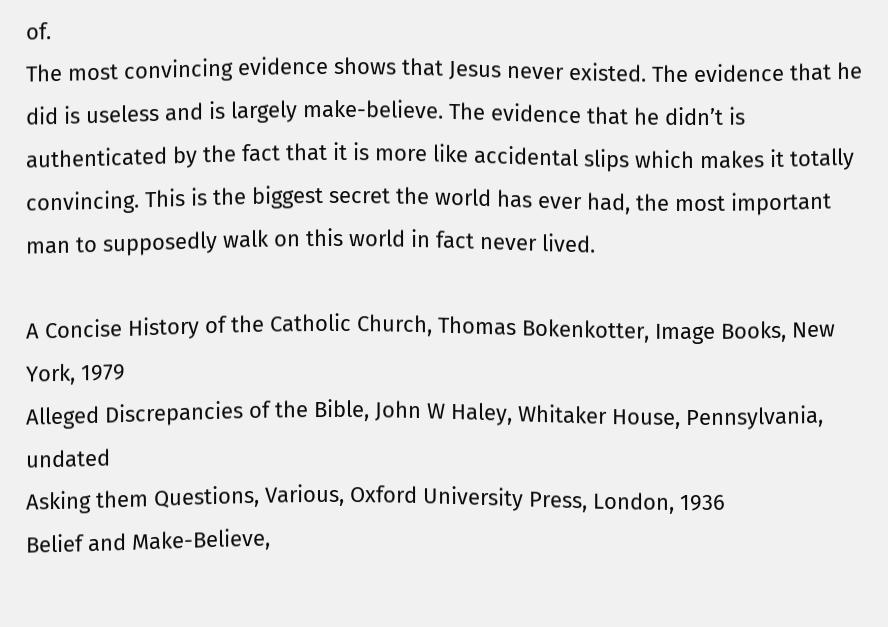of.
The most convincing evidence shows that Jesus never existed. The evidence that he did is useless and is largely make-believe. The evidence that he didn’t is authenticated by the fact that it is more like accidental slips which makes it totally convincing. This is the biggest secret the world has ever had, the most important man to supposedly walk on this world in fact never lived.

A Concise History of the Catholic Church, Thomas Bokenkotter, Image Books, New York, 1979
Alleged Discrepancies of the Bible, John W Haley, Whitaker House, Pennsylvania, undated
Asking them Questions, Various, Oxford University Press, London, 1936
Belief and Make-Believe,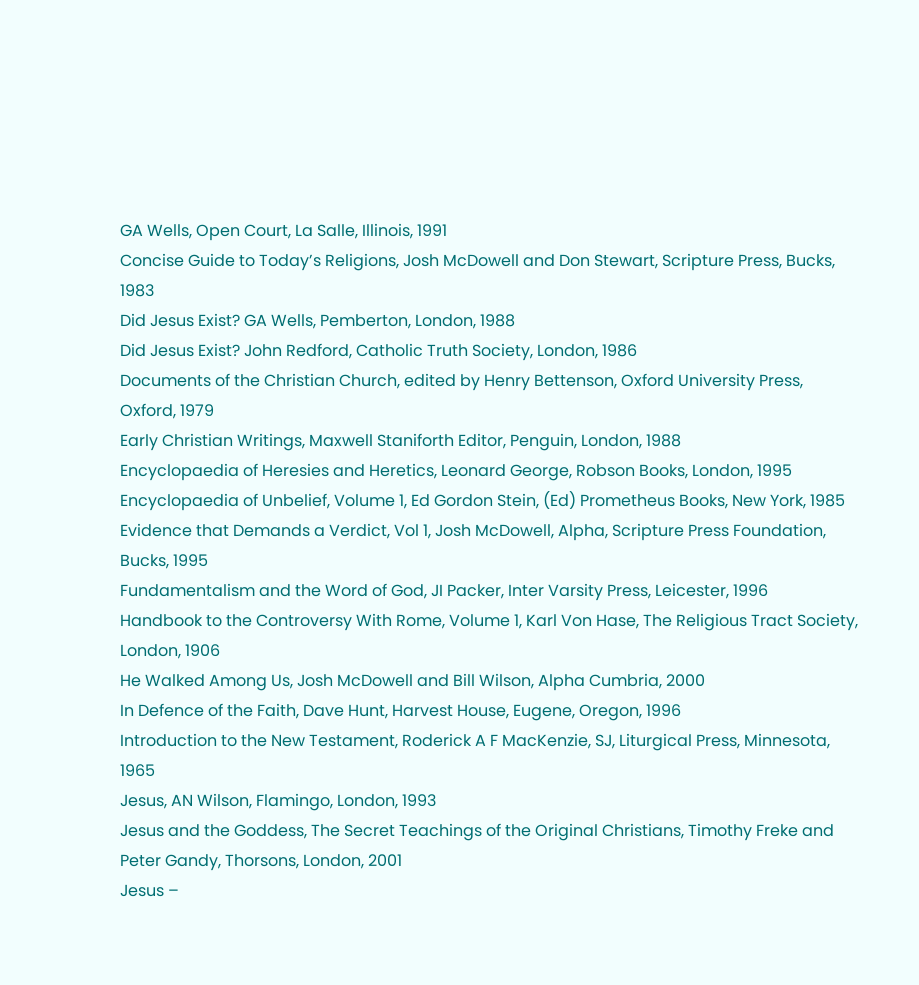GA Wells, Open Court, La Salle, Illinois, 1991
Concise Guide to Today’s Religions, Josh McDowell and Don Stewart, Scripture Press, Bucks, 1983
Did Jesus Exist? GA Wells, Pemberton, London, 1988
Did Jesus Exist? John Redford, Catholic Truth Society, London, 1986
Documents of the Christian Church, edited by Henry Bettenson, Oxford University Press, Oxford, 1979
Early Christian Writings, Maxwell Staniforth Editor, Penguin, London, 1988
Encyclopaedia of Heresies and Heretics, Leonard George, Robson Books, London, 1995
Encyclopaedia of Unbelief, Volume 1, Ed Gordon Stein, (Ed) Prometheus Books, New York, 1985
Evidence that Demands a Verdict, Vol 1, Josh McDowell, Alpha, Scripture Press Foundation, Bucks, 1995
Fundamentalism and the Word of God, JI Packer, Inter Varsity Press, Leicester, 1996
Handbook to the Controversy With Rome, Volume 1, Karl Von Hase, The Religious Tract Society, London, 1906
He Walked Among Us, Josh McDowell and Bill Wilson, Alpha Cumbria, 2000
In Defence of the Faith, Dave Hunt, Harvest House, Eugene, Oregon, 1996
Introduction to the New Testament, Roderick A F MacKenzie, SJ, Liturgical Press, Minnesota, 1965
Jesus, AN Wilson, Flamingo, London, 1993
Jesus and the Goddess, The Secret Teachings of the Original Christians, Timothy Freke and Peter Gandy, Thorsons, London, 2001
Jesus –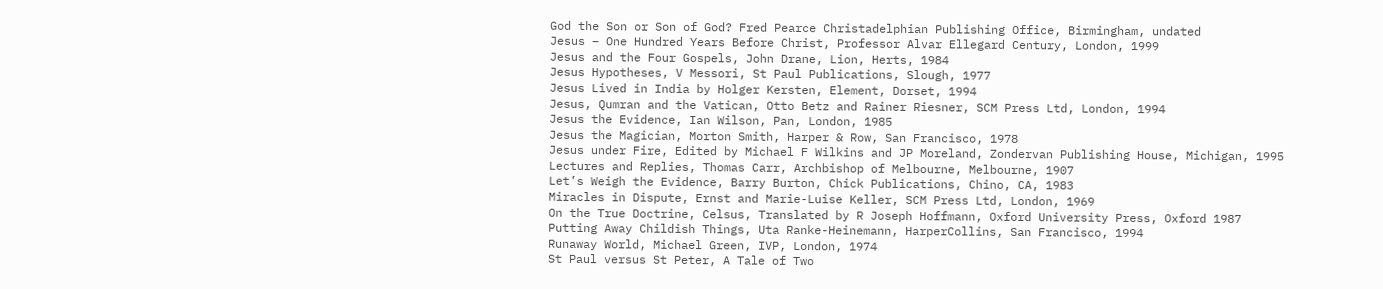God the Son or Son of God? Fred Pearce Christadelphian Publishing Office, Birmingham, undated
Jesus – One Hundred Years Before Christ, Professor Alvar Ellegard Century, London, 1999
Jesus and the Four Gospels, John Drane, Lion, Herts, 1984
Jesus Hypotheses, V Messori, St Paul Publications, Slough, 1977
Jesus Lived in India by Holger Kersten, Element, Dorset, 1994
Jesus, Qumran and the Vatican, Otto Betz and Rainer Riesner, SCM Press Ltd, London, 1994
Jesus the Evidence, Ian Wilson, Pan, London, 1985
Jesus the Magician, Morton Smith, Harper & Row, San Francisco, 1978
Jesus under Fire, Edited by Michael F Wilkins and JP Moreland, Zondervan Publishing House, Michigan, 1995
Lectures and Replies, Thomas Carr, Archbishop of Melbourne, Melbourne, 1907
Let’s Weigh the Evidence, Barry Burton, Chick Publications, Chino, CA, 1983
Miracles in Dispute, Ernst and Marie-Luise Keller, SCM Press Ltd, London, 1969
On the True Doctrine, Celsus, Translated by R Joseph Hoffmann, Oxford University Press, Oxford 1987
Putting Away Childish Things, Uta Ranke-Heinemann, HarperCollins, San Francisco, 1994
Runaway World, Michael Green, IVP, London, 1974
St Paul versus St Peter, A Tale of Two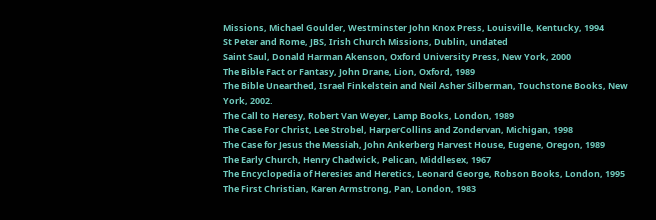Missions, Michael Goulder, Westminster John Knox Press, Louisville, Kentucky, 1994
St Peter and Rome, JBS, Irish Church Missions, Dublin, undated
Saint Saul, Donald Harman Akenson, Oxford University Press, New York, 2000
The Bible Fact or Fantasy, John Drane, Lion, Oxford, 1989
The Bible Unearthed, Israel Finkelstein and Neil Asher Silberman, Touchstone Books, New York, 2002.
The Call to Heresy, Robert Van Weyer, Lamp Books, London, 1989
The Case For Christ, Lee Strobel, HarperCollins and Zondervan, Michigan, 1998
The Case for Jesus the Messiah, John Ankerberg Harvest House, Eugene, Oregon, 1989
The Early Church, Henry Chadwick, Pelican, Middlesex, 1967
The Encyclopedia of Heresies and Heretics, Leonard George, Robson Books, London, 1995
The First Christian, Karen Armstrong, Pan, London, 1983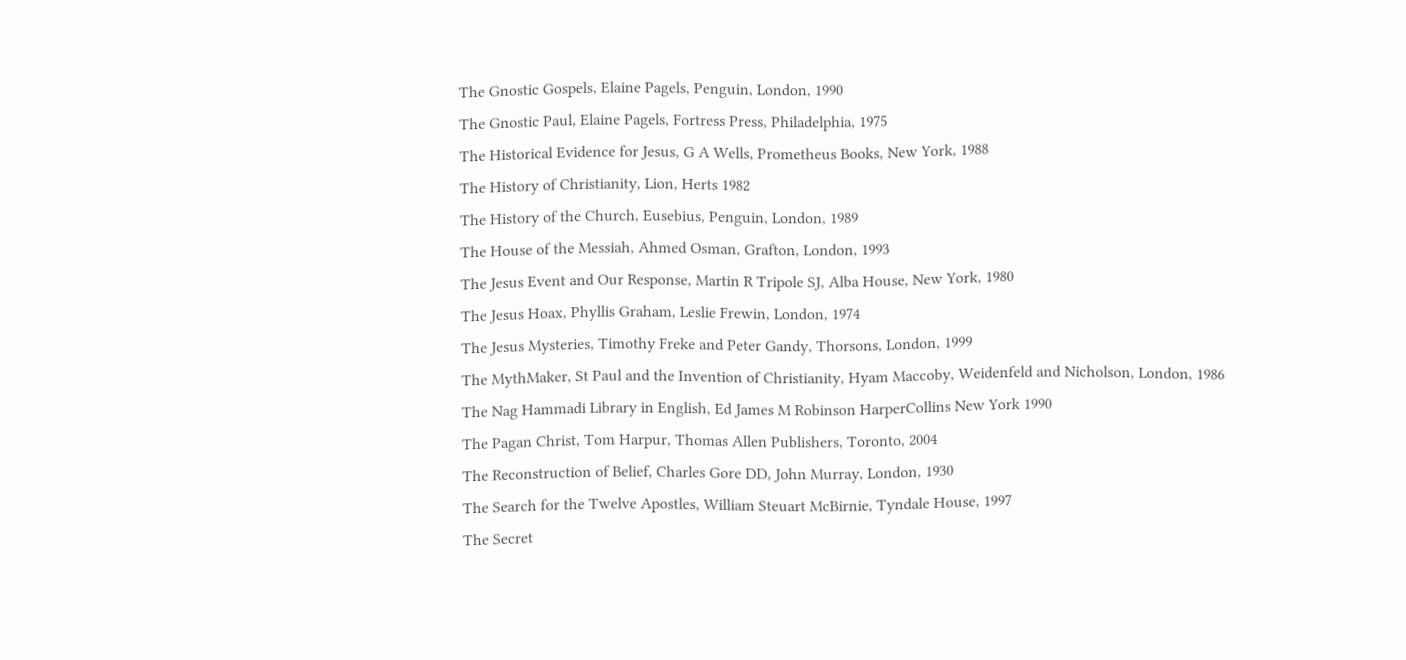The Gnostic Gospels, Elaine Pagels, Penguin, London, 1990
The Gnostic Paul, Elaine Pagels, Fortress Press, Philadelphia, 1975
The Historical Evidence for Jesus, G A Wells, Prometheus Books, New York, 1988
The History of Christianity, Lion, Herts 1982
The History of the Church, Eusebius, Penguin, London, 1989
The House of the Messiah, Ahmed Osman, Grafton, London, 1993
The Jesus Event and Our Response, Martin R Tripole SJ, Alba House, New York, 1980
The Jesus Hoax, Phyllis Graham, Leslie Frewin, London, 1974
The Jesus Mysteries, Timothy Freke and Peter Gandy, Thorsons, London, 1999
The MythMaker, St Paul and the Invention of Christianity, Hyam Maccoby, Weidenfeld and Nicholson, London, 1986
The Nag Hammadi Library in English, Ed James M Robinson HarperCollins New York 1990
The Pagan Christ, Tom Harpur, Thomas Allen Publishers, Toronto, 2004
The Reconstruction of Belief, Charles Gore DD, John Murray, London, 1930
The Search for the Twelve Apostles, William Steuart McBirnie, Tyndale House, 1997
The Secret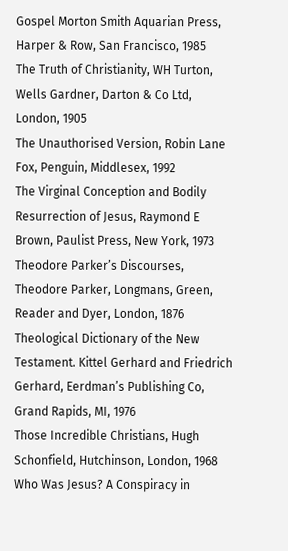Gospel Morton Smith Aquarian Press, Harper & Row, San Francisco, 1985
The Truth of Christianity, WH Turton, Wells Gardner, Darton & Co Ltd, London, 1905
The Unauthorised Version, Robin Lane Fox, Penguin, Middlesex, 1992
The Virginal Conception and Bodily Resurrection of Jesus, Raymond E Brown, Paulist Press, New York, 1973
Theodore Parker’s Discourses, Theodore Parker, Longmans, Green, Reader and Dyer, London, 1876
Theological Dictionary of the New Testament. Kittel Gerhard and Friedrich Gerhard, Eerdman’s Publishing Co, Grand Rapids, MI, 1976
Those Incredible Christians, Hugh Schonfield, Hutchinson, London, 1968
Who Was Jesus? A Conspiracy in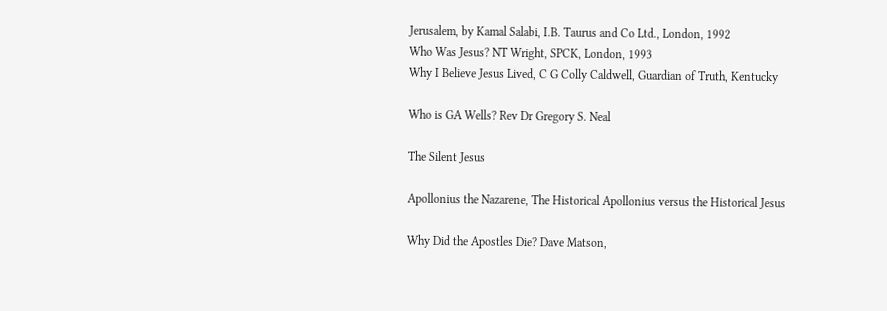Jerusalem, by Kamal Salabi, I.B. Taurus and Co Ltd., London, 1992
Who Was Jesus? NT Wright, SPCK, London, 1993
Why I Believe Jesus Lived, C G Colly Caldwell, Guardian of Truth, Kentucky

Who is GA Wells? Rev Dr Gregory S. Neal

The Silent Jesus

Apollonius the Nazarene, The Historical Apollonius versus the Historical Jesus

Why Did the Apostles Die? Dave Matson,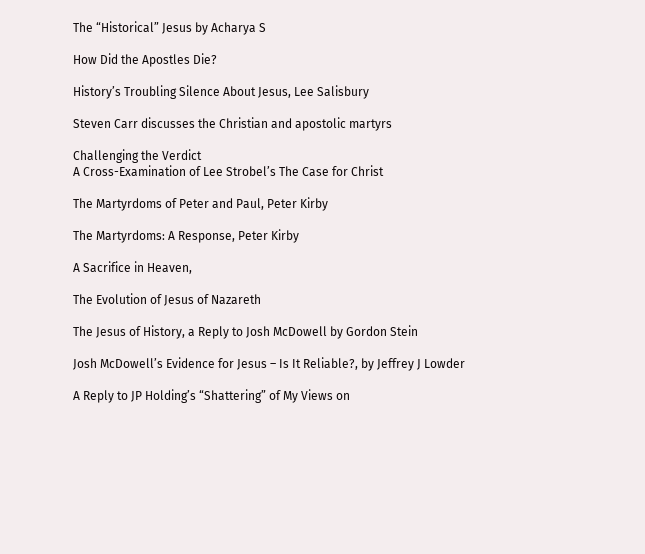The “Historical” Jesus by Acharya S

How Did the Apostles Die?

History’s Troubling Silence About Jesus, Lee Salisbury

Steven Carr discusses the Christian and apostolic martyrs

Challenging the Verdict
A Cross-Examination of Lee Strobel’s The Case for Christ

The Martyrdoms of Peter and Paul, Peter Kirby

The Martyrdoms: A Response, Peter Kirby

A Sacrifice in Heaven,

The Evolution of Jesus of Nazareth

The Jesus of History, a Reply to Josh McDowell by Gordon Stein

Josh McDowell’s Evidence for Jesus – Is It Reliable?, by Jeffrey J Lowder

A Reply to JP Holding’s “Shattering” of My Views on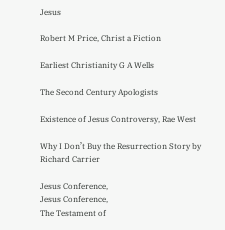Jesus

Robert M Price, Christ a Fiction

Earliest Christianity G A Wells

The Second Century Apologists

Existence of Jesus Controversy, Rae West

Why I Don’t Buy the Resurrection Story by Richard Carrier

Jesus Conference,
Jesus Conference,
The Testament of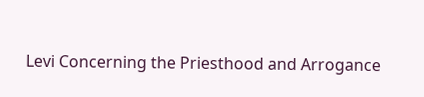Levi Concerning the Priesthood and Arrogance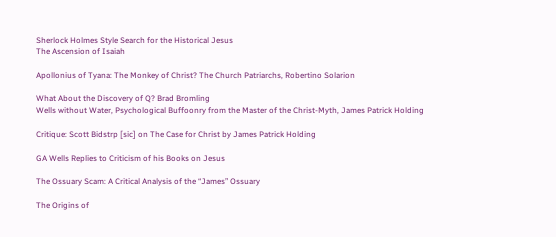Sherlock Holmes Style Search for the Historical Jesus
The Ascension of Isaiah

Apollonius of Tyana: The Monkey of Christ? The Church Patriarchs, Robertino Solarion

What About the Discovery of Q? Brad Bromling
Wells without Water, Psychological Buffoonry from the Master of the Christ-Myth, James Patrick Holding

Critique: Scott Bidstrp [sic] on The Case for Christ by James Patrick Holding

GA Wells Replies to Criticism of his Books on Jesus

The Ossuary Scam: A Critical Analysis of the “James” Ossuary

The Origins of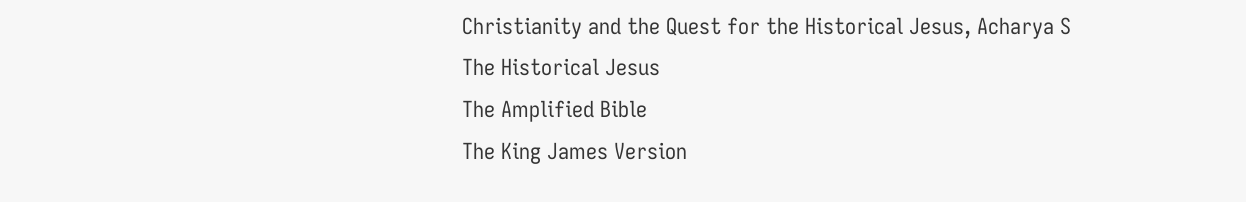Christianity and the Quest for the Historical Jesus, Acharya S
The Historical Jesus
The Amplified Bible
The King James Version